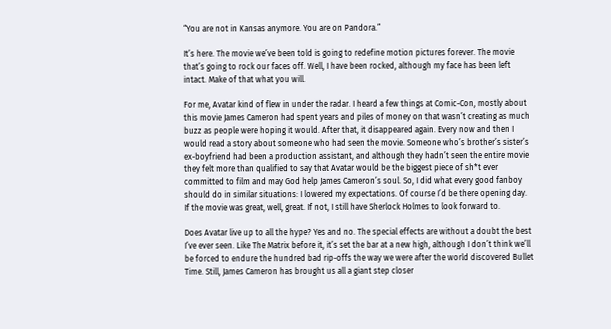“You are not in Kansas anymore. You are on Pandora.”

It’s here. The movie we’ve been told is going to redefine motion pictures forever. The movie that’s going to rock our faces off. Well, I have been rocked, although my face has been left intact. Make of that what you will.

For me, Avatar kind of flew in under the radar. I heard a few things at Comic-Con, mostly about this movie James Cameron had spent years and piles of money on that wasn’t creating as much buzz as people were hoping it would. After that, it disappeared again. Every now and then I would read a story about someone who had seen the movie. Someone who’s brother’s sister’s ex-boyfriend had been a production assistant, and although they hadn’t seen the entire movie they felt more than qualified to say that Avatar would be the biggest piece of sh*t ever committed to film and may God help James Cameron’s soul. So, I did what every good fanboy should do in similar situations: I lowered my expectations. Of course I’d be there opening day. If the movie was great, well, great. If not, I still have Sherlock Holmes to look forward to.

Does Avatar live up to all the hype? Yes and no. The special effects are without a doubt the best I’ve ever seen. Like The Matrix before it, it’s set the bar at a new high, although I don’t think we’ll be forced to endure the hundred bad rip-offs the way we were after the world discovered Bullet Time. Still, James Cameron has brought us all a giant step closer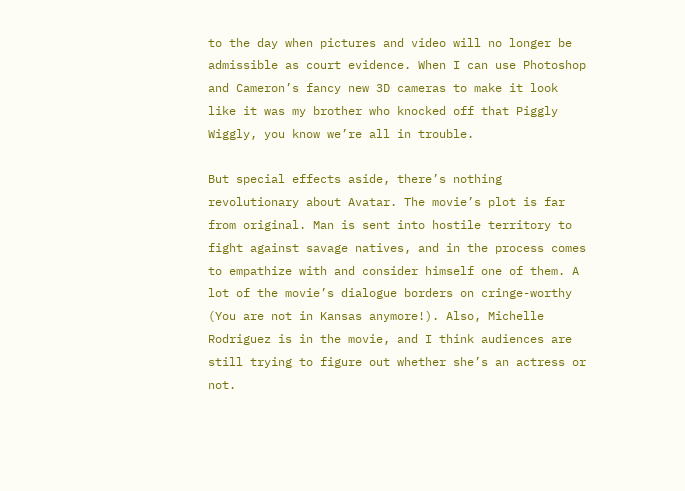to the day when pictures and video will no longer be admissible as court evidence. When I can use Photoshop and Cameron’s fancy new 3D cameras to make it look like it was my brother who knocked off that Piggly Wiggly, you know we’re all in trouble.

But special effects aside, there’s nothing revolutionary about Avatar. The movie’s plot is far from original. Man is sent into hostile territory to fight against savage natives, and in the process comes to empathize with and consider himself one of them. A lot of the movie’s dialogue borders on cringe-worthy (You are not in Kansas anymore!). Also, Michelle Rodriguez is in the movie, and I think audiences are still trying to figure out whether she’s an actress or not.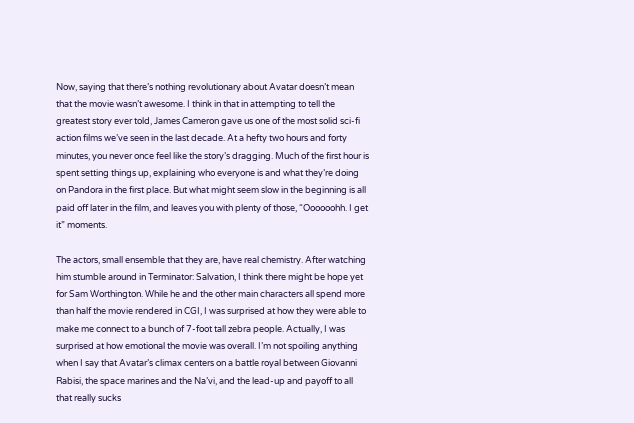Now, saying that there’s nothing revolutionary about Avatar doesn’t mean that the movie wasn’t awesome. I think in that in attempting to tell the greatest story ever told, James Cameron gave us one of the most solid sci-fi action films we’ve seen in the last decade. At a hefty two hours and forty minutes, you never once feel like the story’s dragging. Much of the first hour is spent setting things up, explaining who everyone is and what they’re doing on Pandora in the first place. But what might seem slow in the beginning is all paid off later in the film, and leaves you with plenty of those, “Oooooohh. I get it” moments.

The actors, small ensemble that they are, have real chemistry. After watching him stumble around in Terminator: Salvation, I think there might be hope yet for Sam Worthington. While he and the other main characters all spend more than half the movie rendered in CGI, I was surprised at how they were able to make me connect to a bunch of 7-foot tall zebra people. Actually, I was surprised at how emotional the movie was overall. I’m not spoiling anything when I say that Avatar’s climax centers on a battle royal between Giovanni Rabisi, the space marines and the Na’vi, and the lead-up and payoff to all that really sucks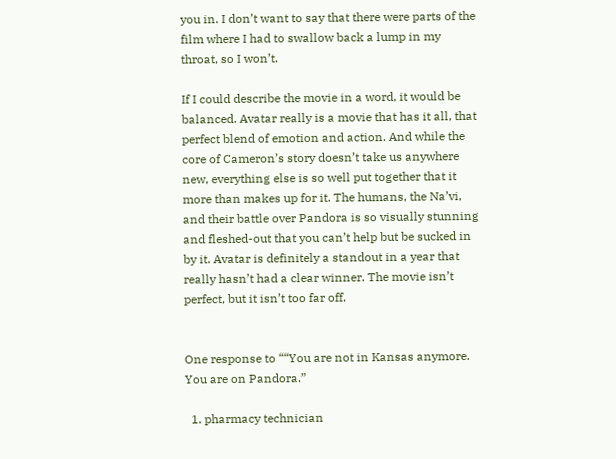you in. I don’t want to say that there were parts of the film where I had to swallow back a lump in my throat, so I won’t.

If I could describe the movie in a word, it would be balanced. Avatar really is a movie that has it all, that perfect blend of emotion and action. And while the core of Cameron’s story doesn’t take us anywhere new, everything else is so well put together that it more than makes up for it. The humans, the Na’vi, and their battle over Pandora is so visually stunning and fleshed-out that you can’t help but be sucked in by it. Avatar is definitely a standout in a year that really hasn’t had a clear winner. The movie isn’t perfect, but it isn’t too far off.


One response to ““You are not in Kansas anymore. You are on Pandora.”

  1. pharmacy technician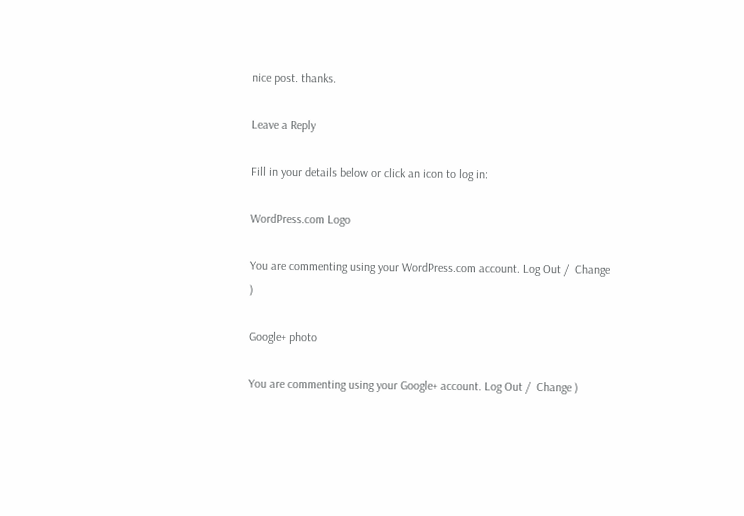nice post. thanks.

Leave a Reply

Fill in your details below or click an icon to log in:

WordPress.com Logo

You are commenting using your WordPress.com account. Log Out /  Change )

Google+ photo

You are commenting using your Google+ account. Log Out /  Change )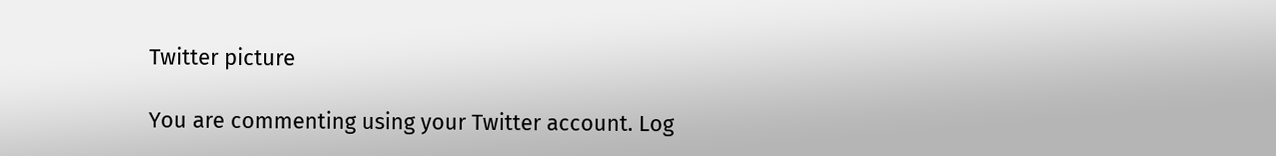Twitter picture

You are commenting using your Twitter account. Log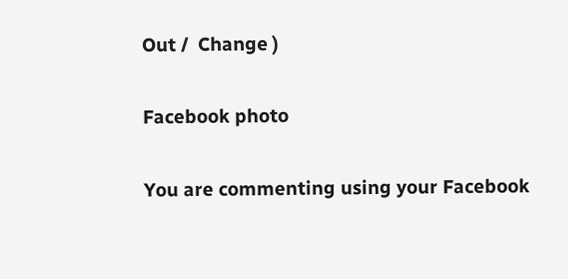Out /  Change )

Facebook photo

You are commenting using your Facebook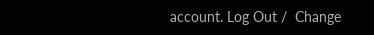account. Log Out /  Change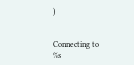)


Connecting to %s